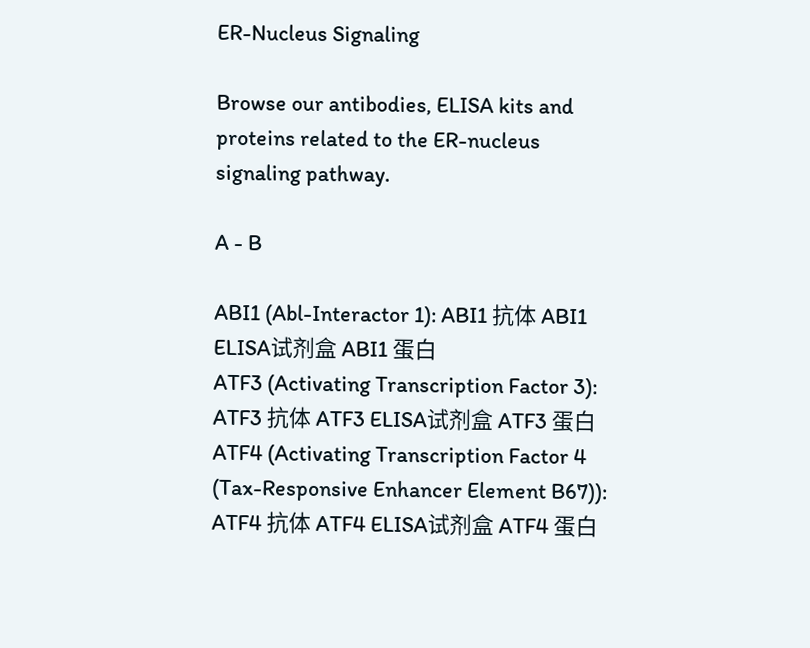ER-Nucleus Signaling

Browse our antibodies, ELISA kits and proteins related to the ER-nucleus signaling pathway.

A - B

ABI1 (Abl-Interactor 1): ABI1 抗体 ABI1 ELISA试剂盒 ABI1 蛋白
ATF3 (Activating Transcription Factor 3): ATF3 抗体 ATF3 ELISA试剂盒 ATF3 蛋白
ATF4 (Activating Transcription Factor 4 (Tax-Responsive Enhancer Element B67)): ATF4 抗体 ATF4 ELISA试剂盒 ATF4 蛋白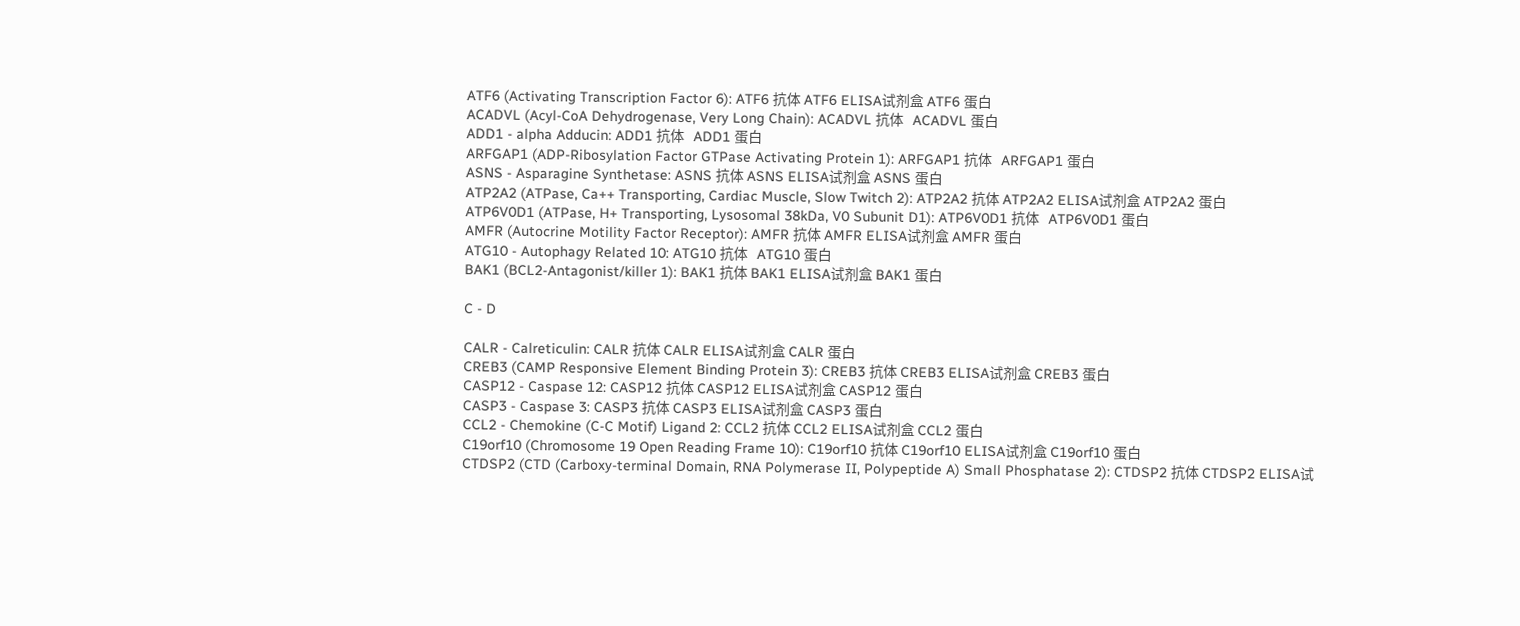ATF6 (Activating Transcription Factor 6): ATF6 抗体 ATF6 ELISA试剂盒 ATF6 蛋白
ACADVL (Acyl-CoA Dehydrogenase, Very Long Chain): ACADVL 抗体   ACADVL 蛋白
ADD1 - alpha Adducin: ADD1 抗体   ADD1 蛋白
ARFGAP1 (ADP-Ribosylation Factor GTPase Activating Protein 1): ARFGAP1 抗体   ARFGAP1 蛋白
ASNS - Asparagine Synthetase: ASNS 抗体 ASNS ELISA试剂盒 ASNS 蛋白
ATP2A2 (ATPase, Ca++ Transporting, Cardiac Muscle, Slow Twitch 2): ATP2A2 抗体 ATP2A2 ELISA试剂盒 ATP2A2 蛋白
ATP6V0D1 (ATPase, H+ Transporting, Lysosomal 38kDa, V0 Subunit D1): ATP6V0D1 抗体   ATP6V0D1 蛋白
AMFR (Autocrine Motility Factor Receptor): AMFR 抗体 AMFR ELISA试剂盒 AMFR 蛋白
ATG10 - Autophagy Related 10: ATG10 抗体   ATG10 蛋白
BAK1 (BCL2-Antagonist/killer 1): BAK1 抗体 BAK1 ELISA试剂盒 BAK1 蛋白

C - D

CALR - Calreticulin: CALR 抗体 CALR ELISA试剂盒 CALR 蛋白
CREB3 (CAMP Responsive Element Binding Protein 3): CREB3 抗体 CREB3 ELISA试剂盒 CREB3 蛋白
CASP12 - Caspase 12: CASP12 抗体 CASP12 ELISA试剂盒 CASP12 蛋白
CASP3 - Caspase 3: CASP3 抗体 CASP3 ELISA试剂盒 CASP3 蛋白
CCL2 - Chemokine (C-C Motif) Ligand 2: CCL2 抗体 CCL2 ELISA试剂盒 CCL2 蛋白
C19orf10 (Chromosome 19 Open Reading Frame 10): C19orf10 抗体 C19orf10 ELISA试剂盒 C19orf10 蛋白
CTDSP2 (CTD (Carboxy-terminal Domain, RNA Polymerase II, Polypeptide A) Small Phosphatase 2): CTDSP2 抗体 CTDSP2 ELISA试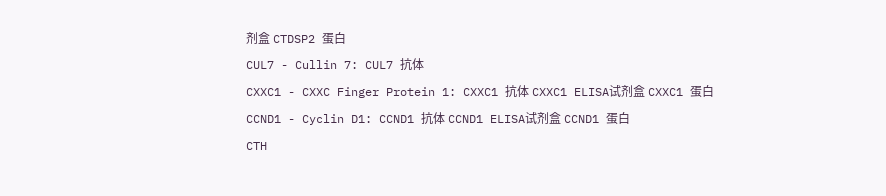剂盒 CTDSP2 蛋白
CUL7 - Cullin 7: CUL7 抗体
CXXC1 - CXXC Finger Protein 1: CXXC1 抗体 CXXC1 ELISA试剂盒 CXXC1 蛋白
CCND1 - Cyclin D1: CCND1 抗体 CCND1 ELISA试剂盒 CCND1 蛋白
CTH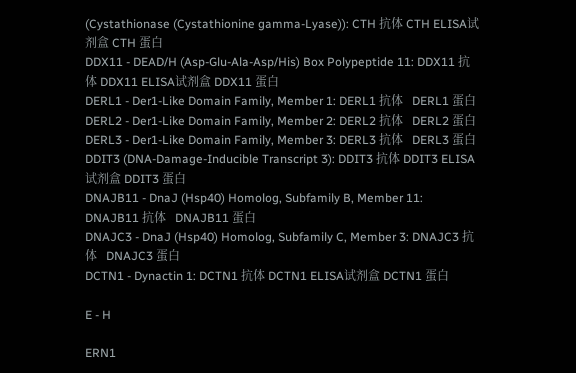(Cystathionase (Cystathionine gamma-Lyase)): CTH 抗体 CTH ELISA试剂盒 CTH 蛋白
DDX11 - DEAD/H (Asp-Glu-Ala-Asp/His) Box Polypeptide 11: DDX11 抗体 DDX11 ELISA试剂盒 DDX11 蛋白
DERL1 - Der1-Like Domain Family, Member 1: DERL1 抗体   DERL1 蛋白
DERL2 - Der1-Like Domain Family, Member 2: DERL2 抗体   DERL2 蛋白
DERL3 - Der1-Like Domain Family, Member 3: DERL3 抗体   DERL3 蛋白
DDIT3 (DNA-Damage-Inducible Transcript 3): DDIT3 抗体 DDIT3 ELISA试剂盒 DDIT3 蛋白
DNAJB11 - DnaJ (Hsp40) Homolog, Subfamily B, Member 11: DNAJB11 抗体   DNAJB11 蛋白
DNAJC3 - DnaJ (Hsp40) Homolog, Subfamily C, Member 3: DNAJC3 抗体   DNAJC3 蛋白
DCTN1 - Dynactin 1: DCTN1 抗体 DCTN1 ELISA试剂盒 DCTN1 蛋白

E - H

ERN1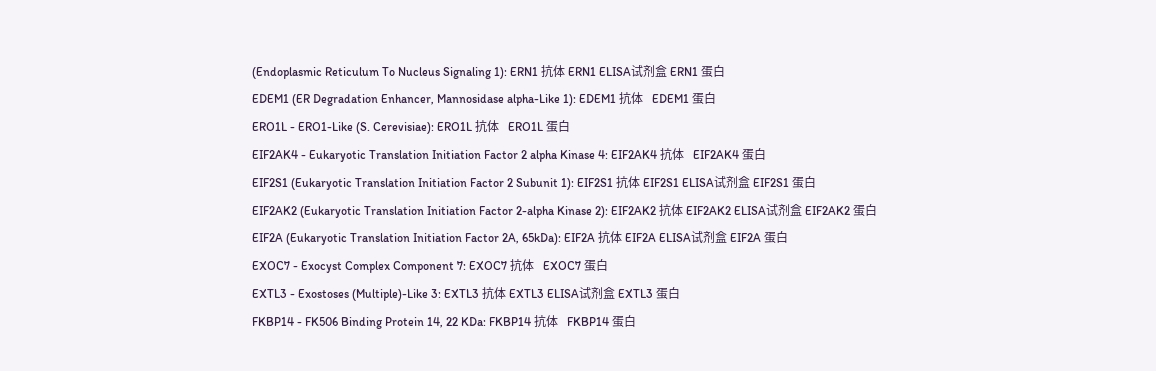(Endoplasmic Reticulum To Nucleus Signaling 1): ERN1 抗体 ERN1 ELISA试剂盒 ERN1 蛋白
EDEM1 (ER Degradation Enhancer, Mannosidase alpha-Like 1): EDEM1 抗体   EDEM1 蛋白
ERO1L - ERO1-Like (S. Cerevisiae): ERO1L 抗体   ERO1L 蛋白
EIF2AK4 - Eukaryotic Translation Initiation Factor 2 alpha Kinase 4: EIF2AK4 抗体   EIF2AK4 蛋白
EIF2S1 (Eukaryotic Translation Initiation Factor 2 Subunit 1): EIF2S1 抗体 EIF2S1 ELISA试剂盒 EIF2S1 蛋白
EIF2AK2 (Eukaryotic Translation Initiation Factor 2-alpha Kinase 2): EIF2AK2 抗体 EIF2AK2 ELISA试剂盒 EIF2AK2 蛋白
EIF2A (Eukaryotic Translation Initiation Factor 2A, 65kDa): EIF2A 抗体 EIF2A ELISA试剂盒 EIF2A 蛋白
EXOC7 - Exocyst Complex Component 7: EXOC7 抗体   EXOC7 蛋白
EXTL3 - Exostoses (Multiple)-Like 3: EXTL3 抗体 EXTL3 ELISA试剂盒 EXTL3 蛋白
FKBP14 - FK506 Binding Protein 14, 22 KDa: FKBP14 抗体   FKBP14 蛋白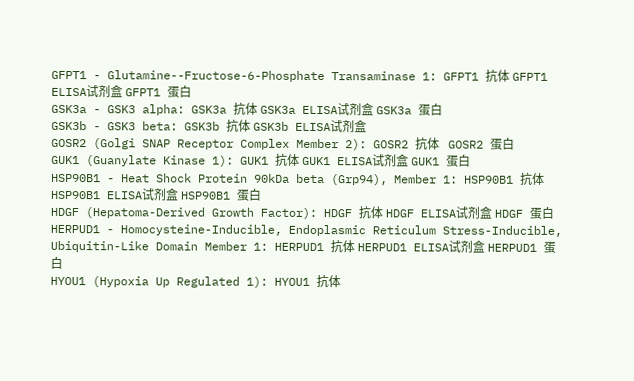GFPT1 - Glutamine--Fructose-6-Phosphate Transaminase 1: GFPT1 抗体 GFPT1 ELISA试剂盒 GFPT1 蛋白
GSK3a - GSK3 alpha: GSK3a 抗体 GSK3a ELISA试剂盒 GSK3a 蛋白
GSK3b - GSK3 beta: GSK3b 抗体 GSK3b ELISA试剂盒
GOSR2 (Golgi SNAP Receptor Complex Member 2): GOSR2 抗体   GOSR2 蛋白
GUK1 (Guanylate Kinase 1): GUK1 抗体 GUK1 ELISA试剂盒 GUK1 蛋白
HSP90B1 - Heat Shock Protein 90kDa beta (Grp94), Member 1: HSP90B1 抗体 HSP90B1 ELISA试剂盒 HSP90B1 蛋白
HDGF (Hepatoma-Derived Growth Factor): HDGF 抗体 HDGF ELISA试剂盒 HDGF 蛋白
HERPUD1 - Homocysteine-Inducible, Endoplasmic Reticulum Stress-Inducible, Ubiquitin-Like Domain Member 1: HERPUD1 抗体 HERPUD1 ELISA试剂盒 HERPUD1 蛋白
HYOU1 (Hypoxia Up Regulated 1): HYOU1 抗体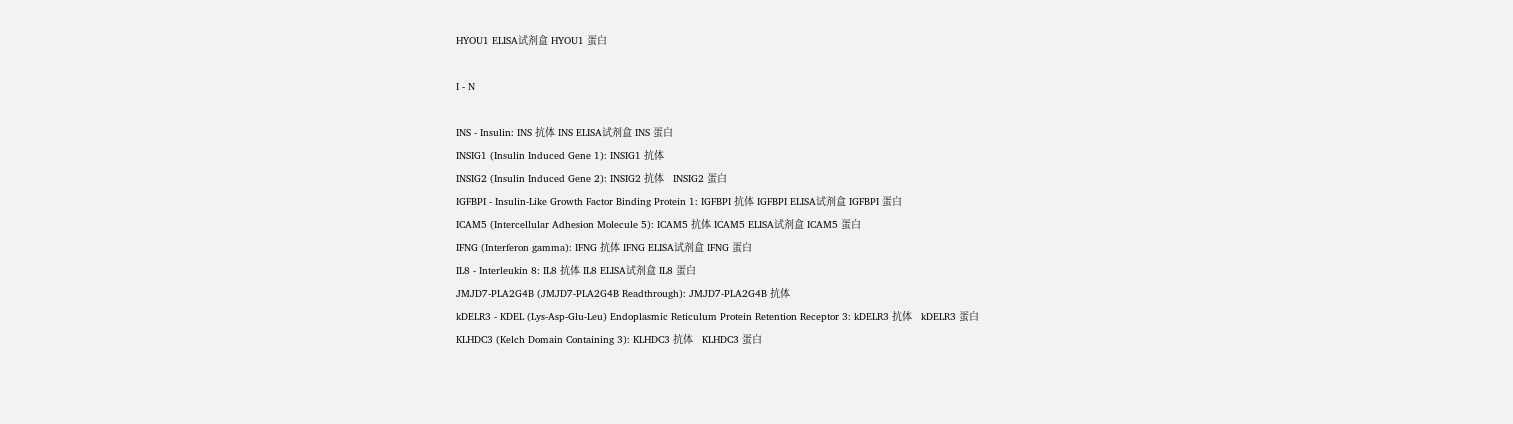HYOU1 ELISA试剂盒 HYOU1 蛋白

I - N

INS - Insulin: INS 抗体 INS ELISA试剂盒 INS 蛋白
INSIG1 (Insulin Induced Gene 1): INSIG1 抗体
INSIG2 (Insulin Induced Gene 2): INSIG2 抗体   INSIG2 蛋白
IGFBPI - Insulin-Like Growth Factor Binding Protein 1: IGFBPI 抗体 IGFBPI ELISA试剂盒 IGFBPI 蛋白
ICAM5 (Intercellular Adhesion Molecule 5): ICAM5 抗体 ICAM5 ELISA试剂盒 ICAM5 蛋白
IFNG (Interferon gamma): IFNG 抗体 IFNG ELISA试剂盒 IFNG 蛋白
IL8 - Interleukin 8: IL8 抗体 IL8 ELISA试剂盒 IL8 蛋白
JMJD7-PLA2G4B (JMJD7-PLA2G4B Readthrough): JMJD7-PLA2G4B 抗体
kDELR3 - KDEL (Lys-Asp-Glu-Leu) Endoplasmic Reticulum Protein Retention Receptor 3: kDELR3 抗体   kDELR3 蛋白
KLHDC3 (Kelch Domain Containing 3): KLHDC3 抗体   KLHDC3 蛋白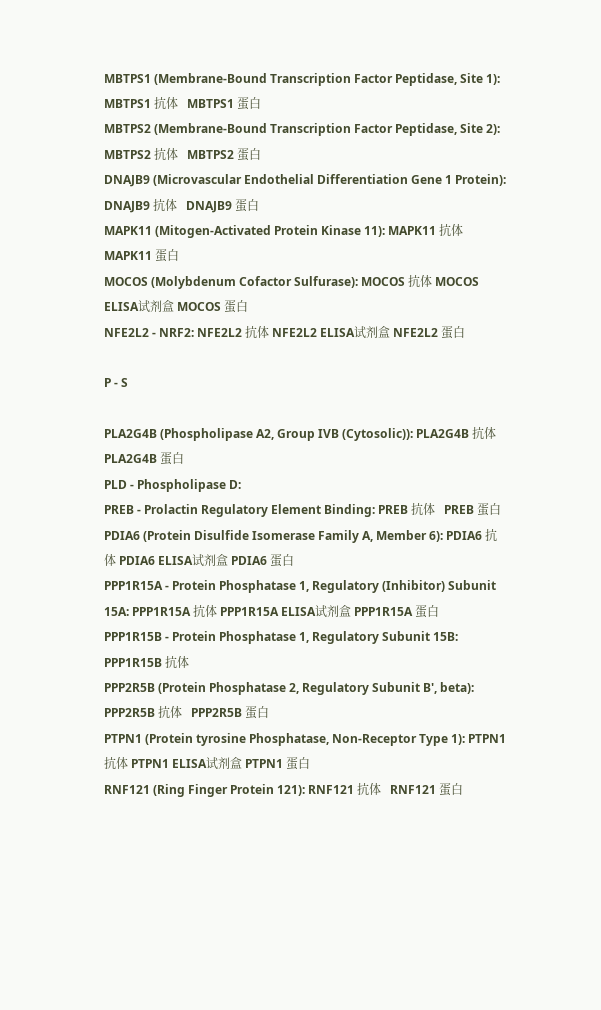MBTPS1 (Membrane-Bound Transcription Factor Peptidase, Site 1): MBTPS1 抗体   MBTPS1 蛋白
MBTPS2 (Membrane-Bound Transcription Factor Peptidase, Site 2): MBTPS2 抗体   MBTPS2 蛋白
DNAJB9 (Microvascular Endothelial Differentiation Gene 1 Protein): DNAJB9 抗体   DNAJB9 蛋白
MAPK11 (Mitogen-Activated Protein Kinase 11): MAPK11 抗体   MAPK11 蛋白
MOCOS (Molybdenum Cofactor Sulfurase): MOCOS 抗体 MOCOS ELISA试剂盒 MOCOS 蛋白
NFE2L2 - NRF2: NFE2L2 抗体 NFE2L2 ELISA试剂盒 NFE2L2 蛋白

P - S

PLA2G4B (Phospholipase A2, Group IVB (Cytosolic)): PLA2G4B 抗体   PLA2G4B 蛋白
PLD - Phospholipase D:
PREB - Prolactin Regulatory Element Binding: PREB 抗体   PREB 蛋白
PDIA6 (Protein Disulfide Isomerase Family A, Member 6): PDIA6 抗体 PDIA6 ELISA试剂盒 PDIA6 蛋白
PPP1R15A - Protein Phosphatase 1, Regulatory (Inhibitor) Subunit 15A: PPP1R15A 抗体 PPP1R15A ELISA试剂盒 PPP1R15A 蛋白
PPP1R15B - Protein Phosphatase 1, Regulatory Subunit 15B: PPP1R15B 抗体
PPP2R5B (Protein Phosphatase 2, Regulatory Subunit B', beta): PPP2R5B 抗体   PPP2R5B 蛋白
PTPN1 (Protein tyrosine Phosphatase, Non-Receptor Type 1): PTPN1 抗体 PTPN1 ELISA试剂盒 PTPN1 蛋白
RNF121 (Ring Finger Protein 121): RNF121 抗体   RNF121 蛋白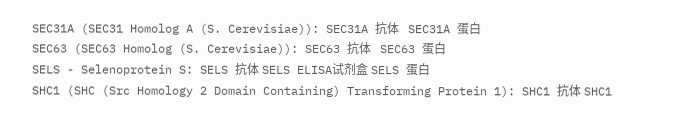SEC31A (SEC31 Homolog A (S. Cerevisiae)): SEC31A 抗体   SEC31A 蛋白
SEC63 (SEC63 Homolog (S. Cerevisiae)): SEC63 抗体   SEC63 蛋白
SELS - Selenoprotein S: SELS 抗体 SELS ELISA试剂盒 SELS 蛋白
SHC1 (SHC (Src Homology 2 Domain Containing) Transforming Protein 1): SHC1 抗体 SHC1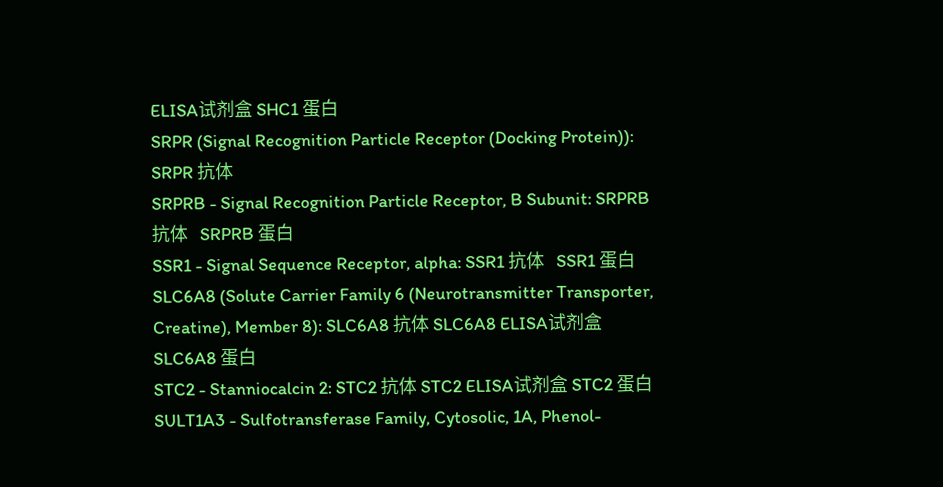ELISA试剂盒 SHC1 蛋白
SRPR (Signal Recognition Particle Receptor (Docking Protein)): SRPR 抗体
SRPRB - Signal Recognition Particle Receptor, B Subunit: SRPRB 抗体   SRPRB 蛋白
SSR1 - Signal Sequence Receptor, alpha: SSR1 抗体   SSR1 蛋白
SLC6A8 (Solute Carrier Family 6 (Neurotransmitter Transporter, Creatine), Member 8): SLC6A8 抗体 SLC6A8 ELISA试剂盒 SLC6A8 蛋白
STC2 - Stanniocalcin 2: STC2 抗体 STC2 ELISA试剂盒 STC2 蛋白
SULT1A3 - Sulfotransferase Family, Cytosolic, 1A, Phenol-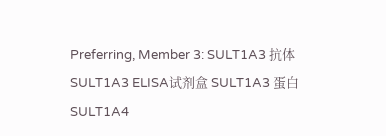Preferring, Member 3: SULT1A3 抗体 SULT1A3 ELISA试剂盒 SULT1A3 蛋白
SULT1A4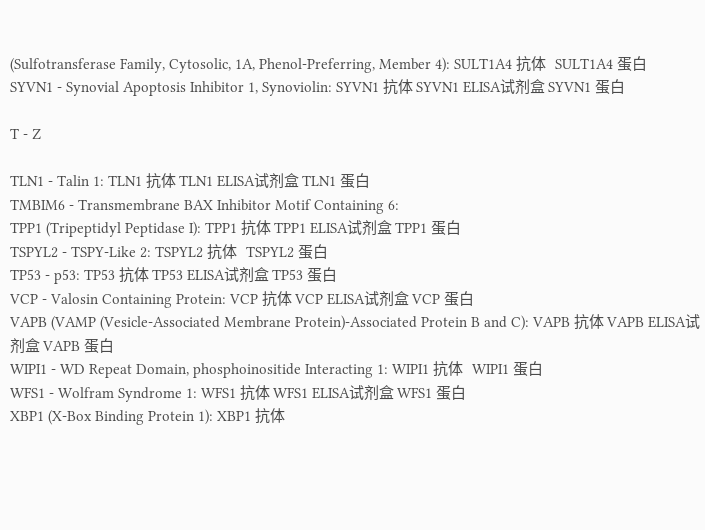(Sulfotransferase Family, Cytosolic, 1A, Phenol-Preferring, Member 4): SULT1A4 抗体   SULT1A4 蛋白
SYVN1 - Synovial Apoptosis Inhibitor 1, Synoviolin: SYVN1 抗体 SYVN1 ELISA试剂盒 SYVN1 蛋白

T - Z

TLN1 - Talin 1: TLN1 抗体 TLN1 ELISA试剂盒 TLN1 蛋白
TMBIM6 - Transmembrane BAX Inhibitor Motif Containing 6:
TPP1 (Tripeptidyl Peptidase I): TPP1 抗体 TPP1 ELISA试剂盒 TPP1 蛋白
TSPYL2 - TSPY-Like 2: TSPYL2 抗体   TSPYL2 蛋白
TP53 - p53: TP53 抗体 TP53 ELISA试剂盒 TP53 蛋白
VCP - Valosin Containing Protein: VCP 抗体 VCP ELISA试剂盒 VCP 蛋白
VAPB (VAMP (Vesicle-Associated Membrane Protein)-Associated Protein B and C): VAPB 抗体 VAPB ELISA试剂盒 VAPB 蛋白
WIPI1 - WD Repeat Domain, phosphoinositide Interacting 1: WIPI1 抗体   WIPI1 蛋白
WFS1 - Wolfram Syndrome 1: WFS1 抗体 WFS1 ELISA试剂盒 WFS1 蛋白
XBP1 (X-Box Binding Protein 1): XBP1 抗体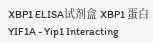XBP1 ELISA试剂盒 XBP1 蛋白
YIF1A - Yip1 Interacting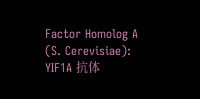Factor Homolog A (S. Cerevisiae): YIF1A 抗体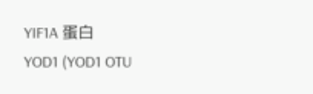YIF1A 蛋白
YOD1 (YOD1 OTU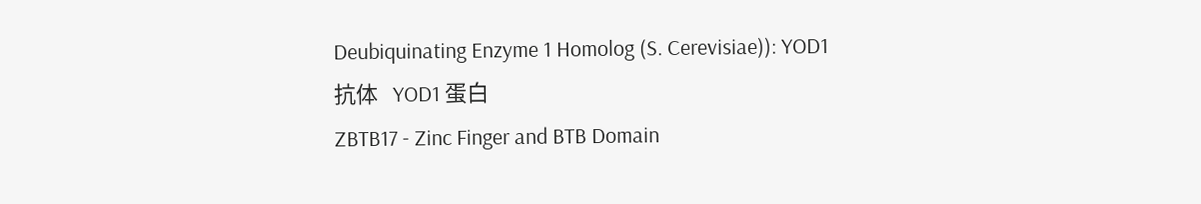Deubiquinating Enzyme 1 Homolog (S. Cerevisiae)): YOD1 抗体   YOD1 蛋白
ZBTB17 - Zinc Finger and BTB Domain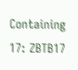Containing 17: ZBTB17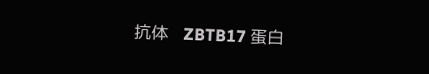抗体   ZBTB17 蛋白